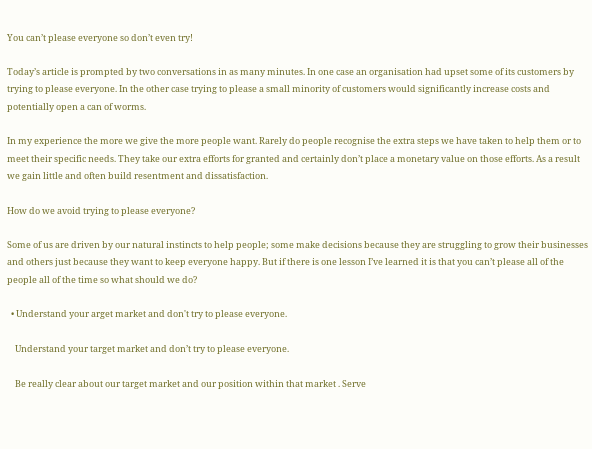You can’t please everyone so don’t even try!

Today’s article is prompted by two conversations in as many minutes. In one case an organisation had upset some of its customers by trying to please everyone. In the other case trying to please a small minority of customers would significantly increase costs and potentially open a can of worms.

In my experience the more we give the more people want. Rarely do people recognise the extra steps we have taken to help them or to meet their specific needs. They take our extra efforts for granted and certainly don’t place a monetary value on those efforts. As a result we gain little and often build resentment and dissatisfaction.

How do we avoid trying to please everyone?

Some of us are driven by our natural instincts to help people; some make decisions because they are struggling to grow their businesses and others just because they want to keep everyone happy. But if there is one lesson I’ve learned it is that you can’t please all of the people all of the time so what should we do?

  • Understand your arget market and don't try to please everyone.

    Understand your target market and don’t try to please everyone.

    Be really clear about our target market and our position within that market . Serve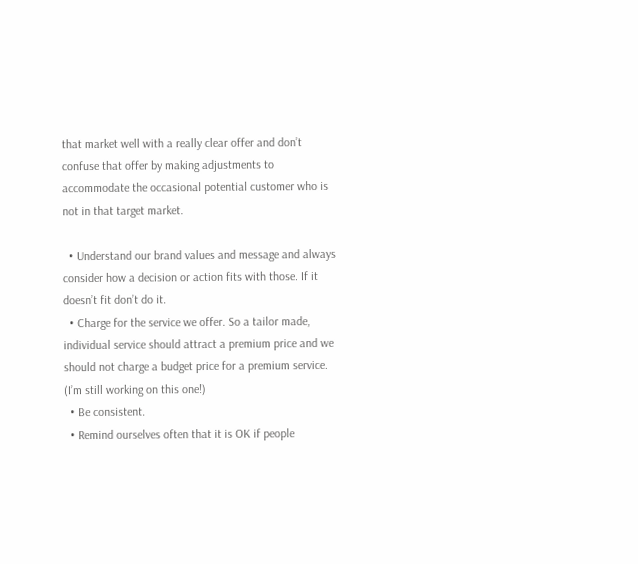that market well with a really clear offer and don’t confuse that offer by making adjustments to accommodate the occasional potential customer who is not in that target market.

  • Understand our brand values and message and always consider how a decision or action fits with those. If it doesn’t fit don’t do it.
  • Charge for the service we offer. So a tailor made, individual service should attract a premium price and we should not charge a budget price for a premium service. (I’m still working on this one!)
  • Be consistent.
  • Remind ourselves often that it is OK if people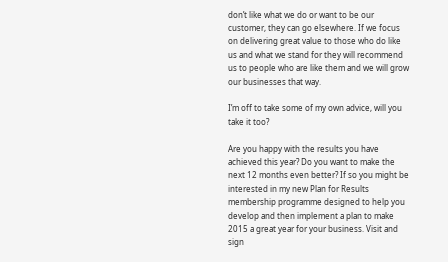don’t like what we do or want to be our customer, they can go elsewhere. If we focus on delivering great value to those who do like us and what we stand for they will recommend us to people who are like them and we will grow our businesses that way.

I’m off to take some of my own advice, will you take it too?

Are you happy with the results you have achieved this year? Do you want to make the next 12 months even better? If so you might be interested in my new Plan for Results membership programme designed to help you develop and then implement a plan to make 2015 a great year for your business. Visit and sign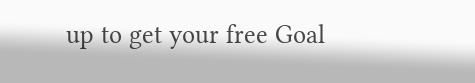up to get your free Goal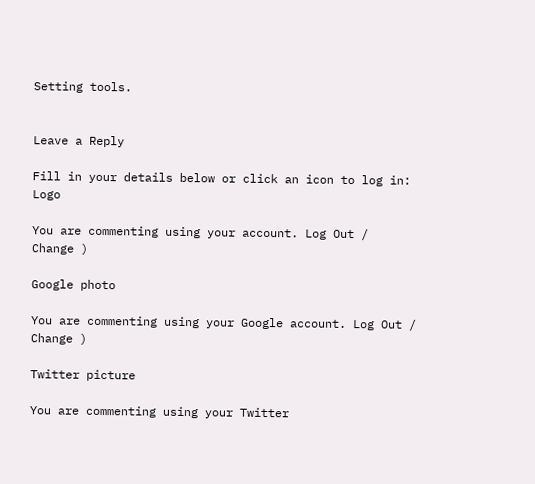Setting tools.


Leave a Reply

Fill in your details below or click an icon to log in: Logo

You are commenting using your account. Log Out /  Change )

Google photo

You are commenting using your Google account. Log Out /  Change )

Twitter picture

You are commenting using your Twitter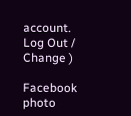account. Log Out /  Change )

Facebook photo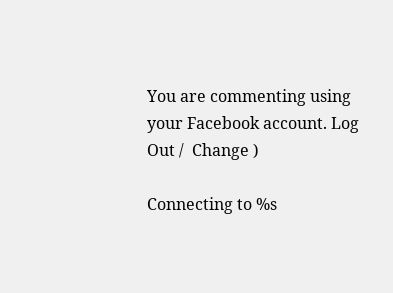You are commenting using your Facebook account. Log Out /  Change )

Connecting to %s